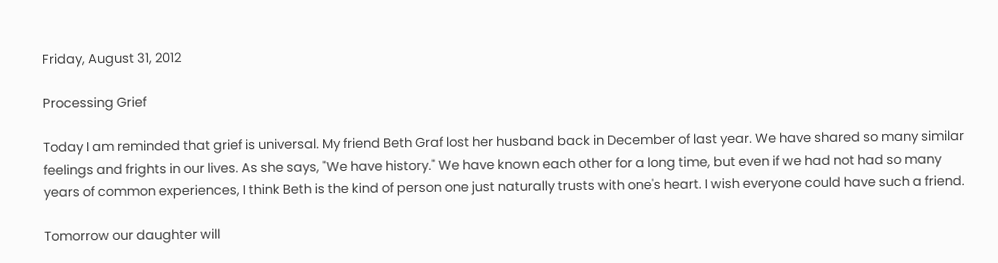Friday, August 31, 2012

Processing Grief

Today I am reminded that grief is universal. My friend Beth Graf lost her husband back in December of last year. We have shared so many similar feelings and frights in our lives. As she says, "We have history." We have known each other for a long time, but even if we had not had so many years of common experiences, I think Beth is the kind of person one just naturally trusts with one's heart. I wish everyone could have such a friend.

Tomorrow our daughter will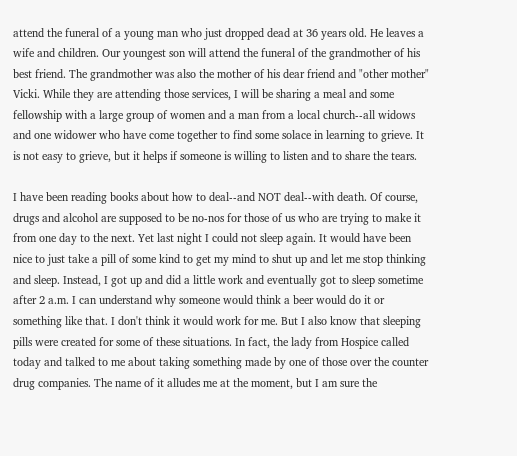attend the funeral of a young man who just dropped dead at 36 years old. He leaves a wife and children. Our youngest son will attend the funeral of the grandmother of his best friend. The grandmother was also the mother of his dear friend and "other mother" Vicki. While they are attending those services, I will be sharing a meal and some fellowship with a large group of women and a man from a local church--all widows and one widower who have come together to find some solace in learning to grieve. It is not easy to grieve, but it helps if someone is willing to listen and to share the tears.

I have been reading books about how to deal--and NOT deal--with death. Of course, drugs and alcohol are supposed to be no-nos for those of us who are trying to make it from one day to the next. Yet last night I could not sleep again. It would have been nice to just take a pill of some kind to get my mind to shut up and let me stop thinking and sleep. Instead, I got up and did a little work and eventually got to sleep sometime after 2 a.m. I can understand why someone would think a beer would do it or something like that. I don't think it would work for me. But I also know that sleeping pills were created for some of these situations. In fact, the lady from Hospice called today and talked to me about taking something made by one of those over the counter drug companies. The name of it alludes me at the moment, but I am sure the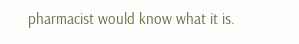pharmacist would know what it is.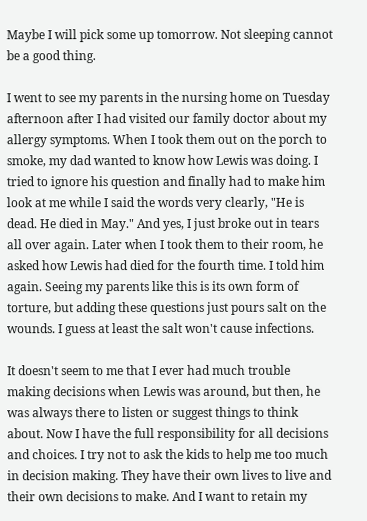Maybe I will pick some up tomorrow. Not sleeping cannot be a good thing.

I went to see my parents in the nursing home on Tuesday afternoon after I had visited our family doctor about my allergy symptoms. When I took them out on the porch to smoke, my dad wanted to know how Lewis was doing. I tried to ignore his question and finally had to make him look at me while I said the words very clearly, "He is dead. He died in May." And yes, I just broke out in tears all over again. Later when I took them to their room, he asked how Lewis had died for the fourth time. I told him again. Seeing my parents like this is its own form of torture, but adding these questions just pours salt on the wounds. I guess at least the salt won't cause infections.

It doesn't seem to me that I ever had much trouble making decisions when Lewis was around, but then, he was always there to listen or suggest things to think about. Now I have the full responsibility for all decisions and choices. I try not to ask the kids to help me too much in decision making. They have their own lives to live and their own decisions to make. And I want to retain my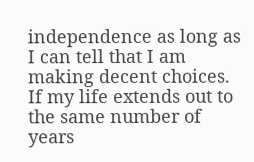independence as long as I can tell that I am making decent choices. If my life extends out to the same number of years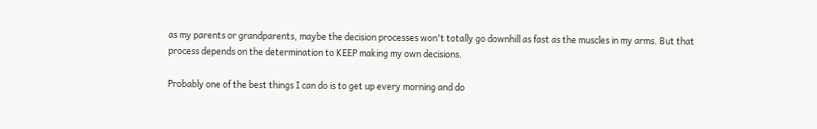as my parents or grandparents, maybe the decision processes won't totally go downhill as fast as the muscles in my arms. But that process depends on the determination to KEEP making my own decisions.

Probably one of the best things I can do is to get up every morning and do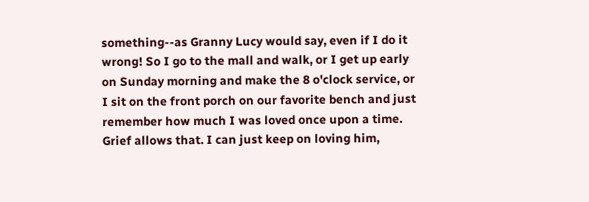something--as Granny Lucy would say, even if I do it wrong! So I go to the mall and walk, or I get up early on Sunday morning and make the 8 o'clock service, or I sit on the front porch on our favorite bench and just remember how much I was loved once upon a time. Grief allows that. I can just keep on loving him,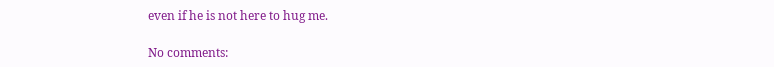even if he is not here to hug me.

No comments: